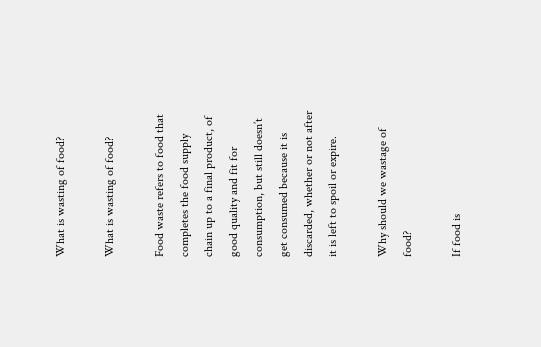What is wasting of food?

What is wasting of food?

Food waste refers to food that completes the food supply chain up to a final product, of good quality and fit for consumption, but still doesn’t get consumed because it is discarded, whether or not after it is left to spoil or expire.

Why should we wastage of food?

If food is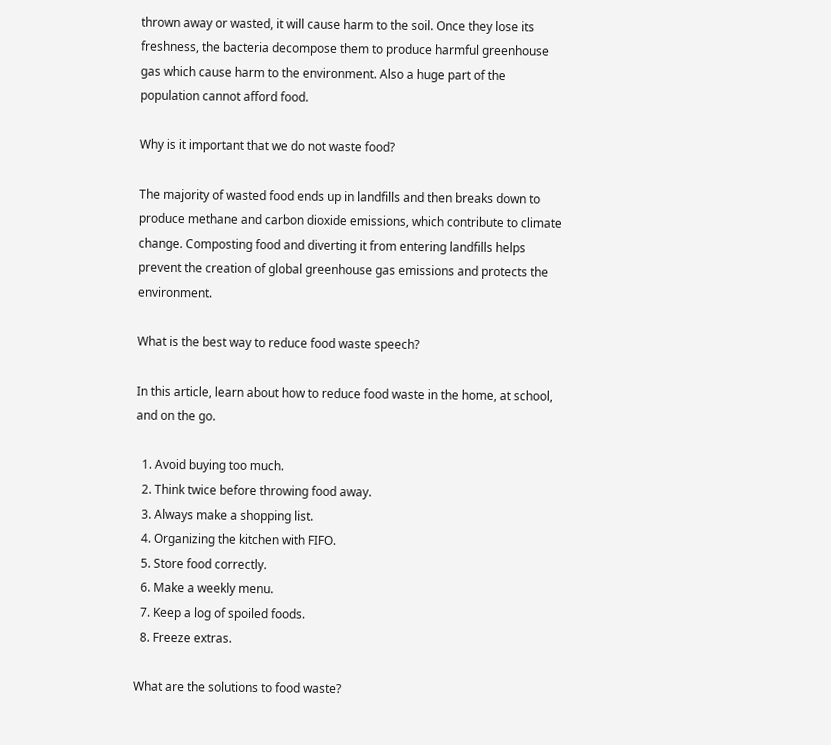thrown away or wasted, it will cause harm to the soil. Once they lose its freshness, the bacteria decompose them to produce harmful greenhouse gas which cause harm to the environment. Also a huge part of the population cannot afford food.

Why is it important that we do not waste food?

The majority of wasted food ends up in landfills and then breaks down to produce methane and carbon dioxide emissions, which contribute to climate change. Composting food and diverting it from entering landfills helps prevent the creation of global greenhouse gas emissions and protects the environment.

What is the best way to reduce food waste speech?

In this article, learn about how to reduce food waste in the home, at school, and on the go.

  1. Avoid buying too much.
  2. Think twice before throwing food away.
  3. Always make a shopping list.
  4. Organizing the kitchen with FIFO.
  5. Store food correctly.
  6. Make a weekly menu.
  7. Keep a log of spoiled foods.
  8. Freeze extras.

What are the solutions to food waste?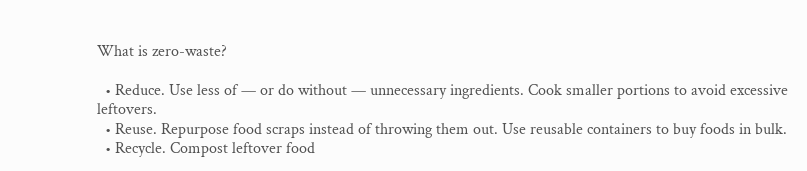What is zero-waste?

  • Reduce. Use less of — or do without — unnecessary ingredients. Cook smaller portions to avoid excessive leftovers.
  • Reuse. Repurpose food scraps instead of throwing them out. Use reusable containers to buy foods in bulk.
  • Recycle. Compost leftover food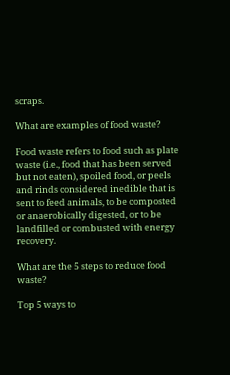scraps.

What are examples of food waste?

Food waste refers to food such as plate waste (i.e., food that has been served but not eaten), spoiled food, or peels and rinds considered inedible that is sent to feed animals, to be composted or anaerobically digested, or to be landfilled or combusted with energy recovery.

What are the 5 steps to reduce food waste?

Top 5 ways to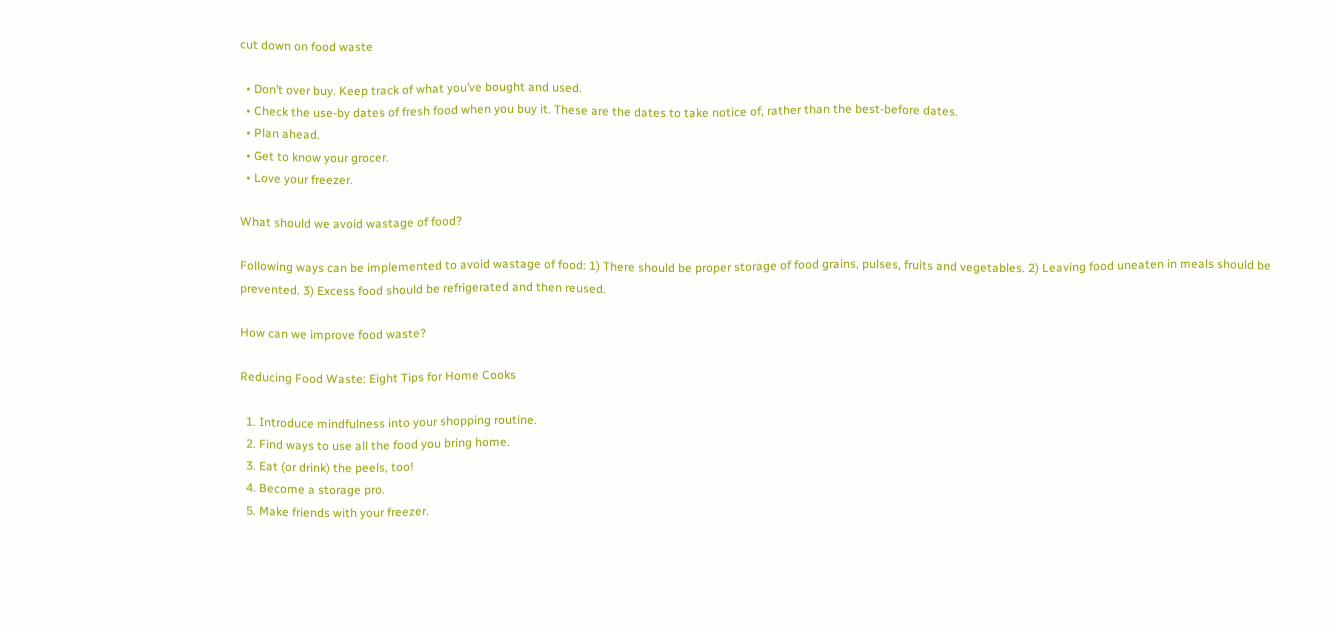cut down on food waste

  • Don’t over buy. Keep track of what you’ve bought and used.
  • Check the use-by dates of fresh food when you buy it. These are the dates to take notice of, rather than the best-before dates.
  • Plan ahead.
  • Get to know your grocer.
  • Love your freezer.

What should we avoid wastage of food?

Following ways can be implemented to avoid wastage of food: 1) There should be proper storage of food grains, pulses, fruits and vegetables. 2) Leaving food uneaten in meals should be prevented. 3) Excess food should be refrigerated and then reused.

How can we improve food waste?

Reducing Food Waste: Eight Tips for Home Cooks

  1. Introduce mindfulness into your shopping routine.
  2. Find ways to use all the food you bring home.
  3. Eat (or drink) the peels, too!
  4. Become a storage pro.
  5. Make friends with your freezer.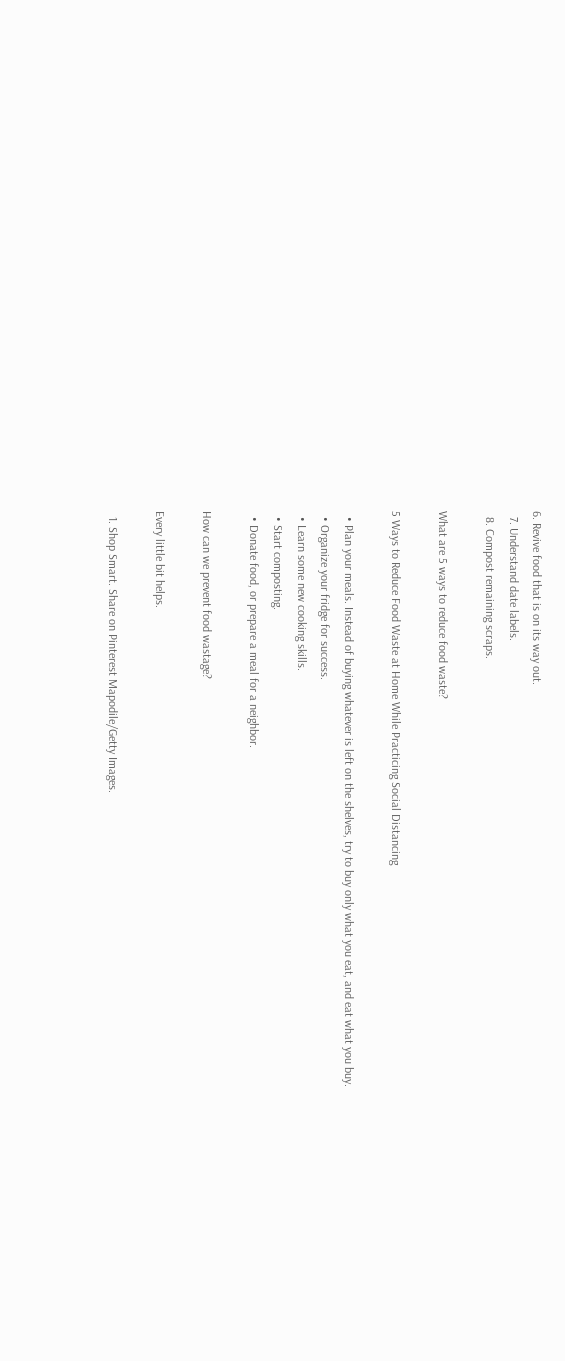6. Revive food that is on its way out.
  7. Understand date labels.
  8. Compost remaining scraps.

What are 5 ways to reduce food waste?

5 Ways to Reduce Food Waste at Home While Practicing Social Distancing

  • Plan your meals. Instead of buying whatever is left on the shelves, try to buy only what you eat, and eat what you buy.
  • Organize your fridge for success.
  • Learn some new cooking skills.
  • Start composting.
  • Donate food, or prepare a meal for a neighbor.

How can we prevent food wastage?

Every little bit helps.

  1. Shop Smart. Share on Pinterest Mapodile/Getty Images.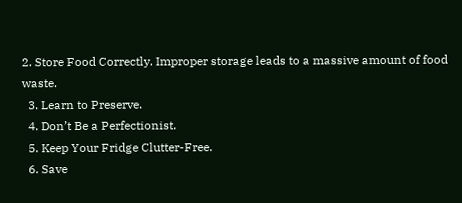2. Store Food Correctly. Improper storage leads to a massive amount of food waste.
  3. Learn to Preserve.
  4. Don’t Be a Perfectionist.
  5. Keep Your Fridge Clutter-Free.
  6. Save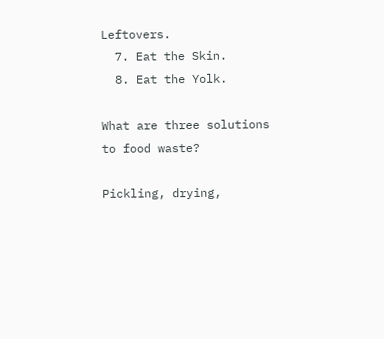Leftovers.
  7. Eat the Skin.
  8. Eat the Yolk.

What are three solutions to food waste?

Pickling, drying,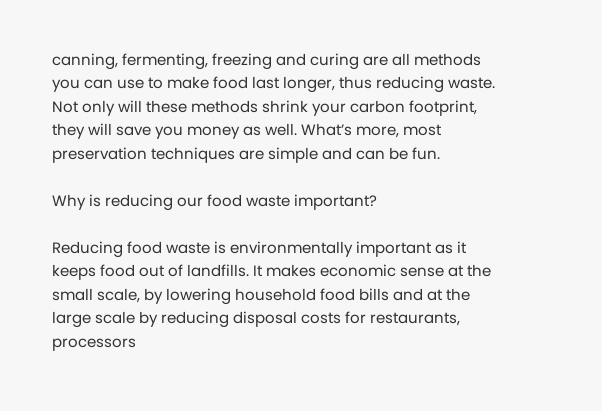canning, fermenting, freezing and curing are all methods you can use to make food last longer, thus reducing waste. Not only will these methods shrink your carbon footprint, they will save you money as well. What’s more, most preservation techniques are simple and can be fun.

Why is reducing our food waste important?

Reducing food waste is environmentally important as it keeps food out of landfills. It makes economic sense at the small scale, by lowering household food bills and at the large scale by reducing disposal costs for restaurants, processors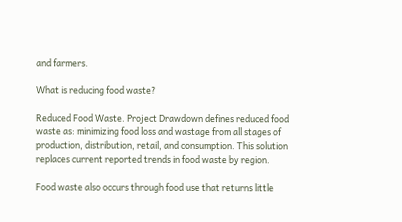and farmers.

What is reducing food waste?

Reduced Food Waste. Project Drawdown defines reduced food waste as: minimizing food loss and wastage from all stages of production, distribution, retail, and consumption. This solution replaces current reported trends in food waste by region.

Food waste also occurs through food use that returns little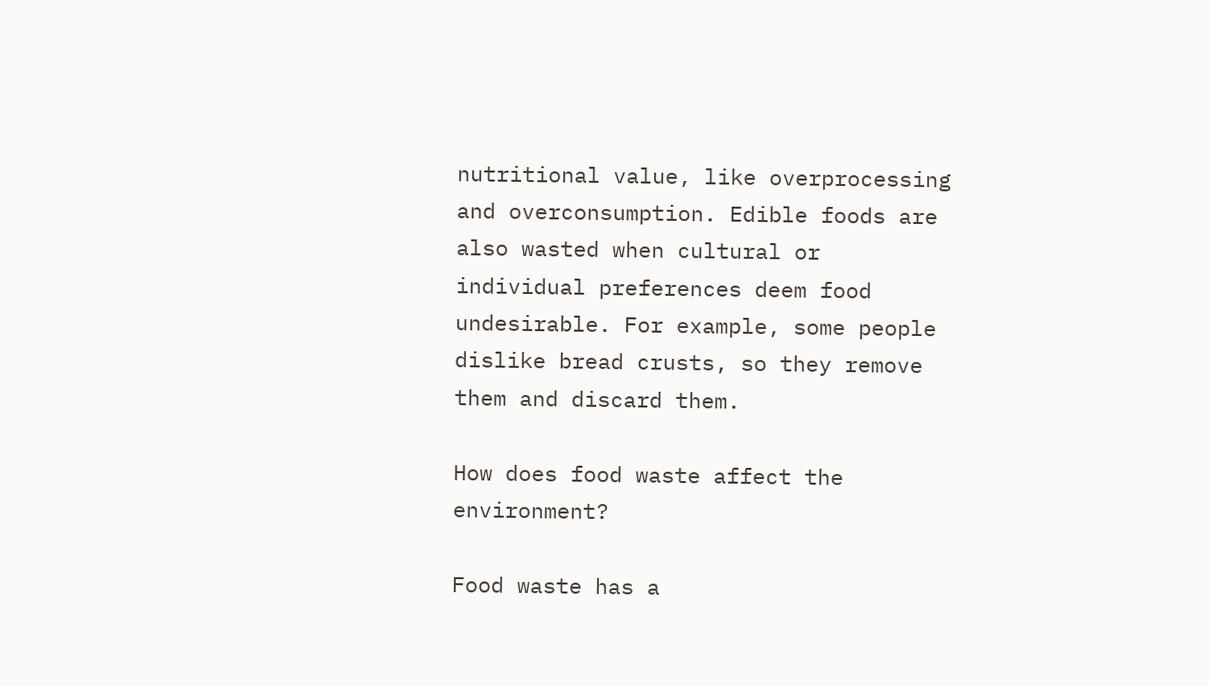nutritional value, like overprocessing and overconsumption. Edible foods are also wasted when cultural or individual preferences deem food undesirable. For example, some people dislike bread crusts, so they remove them and discard them.

How does food waste affect the environment?

Food waste has a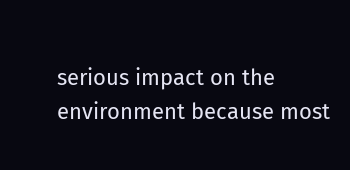serious impact on the environment because most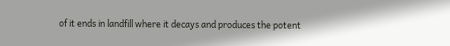of it ends in landfill where it decays and produces the potent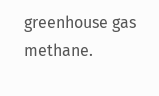greenhouse gas methane.